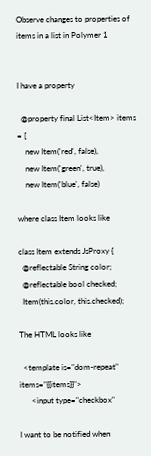Observe changes to properties of items in a list in Polymer 1


I have a property

  @property final List<Item> items = [
    new Item('red', false),
    new Item('green', true),
    new Item('blue', false)

where class Item looks like

class Item extends JsProxy {
  @reflectable String color;
  @reflectable bool checked;
  Item(this.color, this.checked);

The HTML looks like

  <template is="dom-repeat" items="{{items}}">
      <input type="checkbox"

I want to be notified when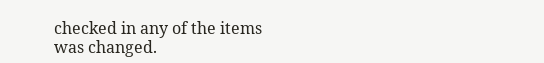checked in any of the items was changed.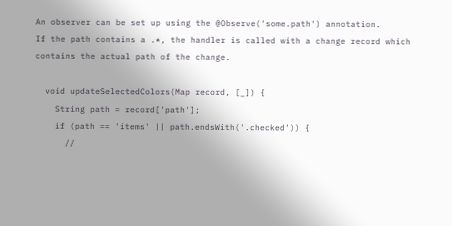An observer can be set up using the @Observe('some.path') annotation.
If the path contains a .*, the handler is called with a change record which contains the actual path of the change.

  void updateSelectedColors(Map record, [_]) {
    String path = record['path'];
    if (path == 'items' || path.endsWith('.checked')) {
      //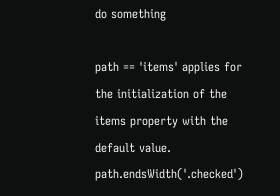do something

path == 'items' applies for the initialization of the items property with the default value. path.endsWidth('.checked')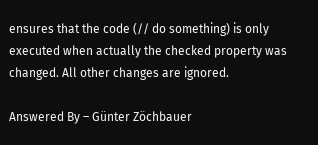ensures that the code (// do something) is only executed when actually the checked property was changed. All other changes are ignored.

Answered By – Günter Zöchbauer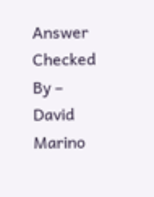Answer Checked By – David Marino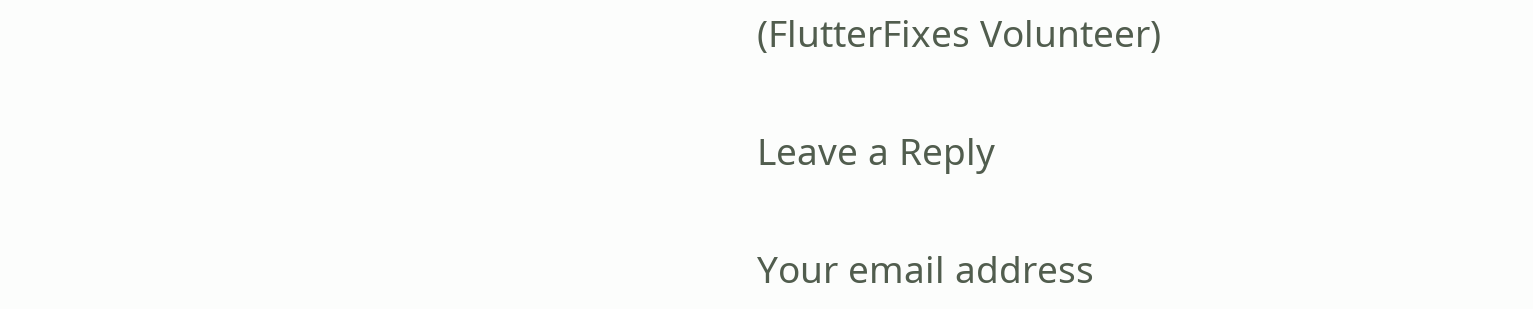(FlutterFixes Volunteer)

Leave a Reply

Your email address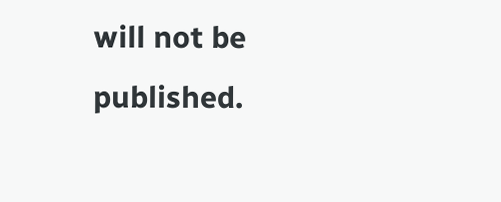will not be published.